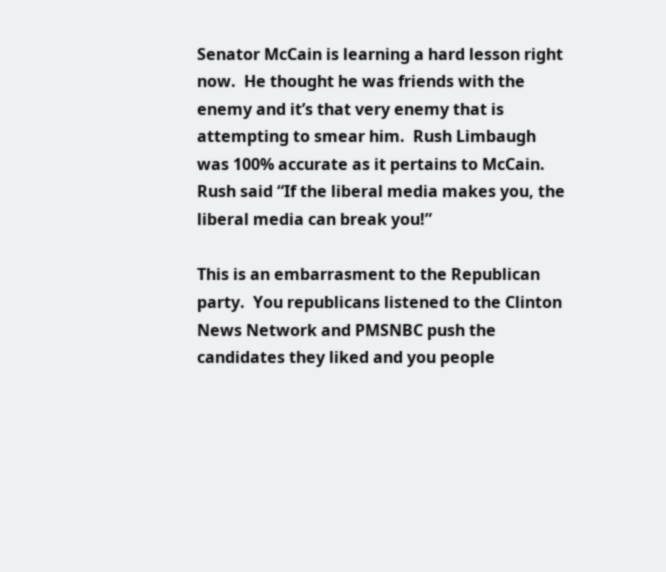Senator McCain is learning a hard lesson right now.  He thought he was friends with the enemy and it’s that very enemy that is attempting to smear him.  Rush Limbaugh was 100% accurate as it pertains to McCain.  Rush said “If the liberal media makes you, the liberal media can break you!”

This is an embarrasment to the Republican party.  You republicans listened to the Clinton News Network and PMSNBC push the candidates they liked and you people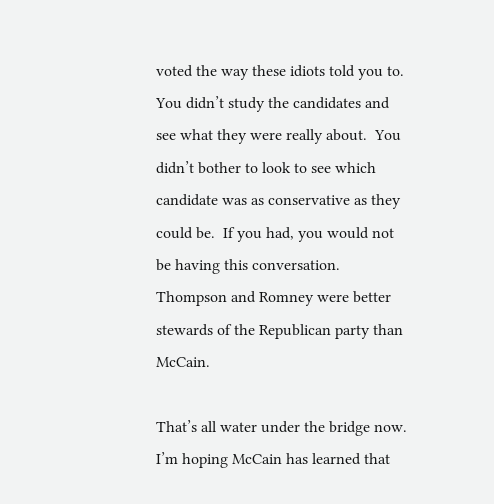voted the way these idiots told you to.  You didn’t study the candidates and see what they were really about.  You didn’t bother to look to see which candidate was as conservative as they could be.  If you had, you would not be having this conversation.  Thompson and Romney were better stewards of the Republican party than McCain.

That’s all water under the bridge now.  I’m hoping McCain has learned that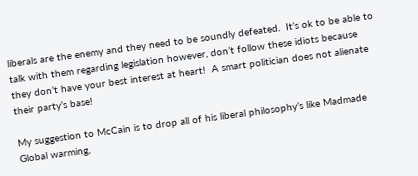liberals are the enemy and they need to be soundly defeated.  It’s ok to be able to talk with them regarding legislation however, don’t follow these idiots because they don’t have your best interest at heart!  A smart politician does not alienate their party’s base!

My suggestion to McCain is to drop all of his liberal philosophy’s like Madmade Global warming,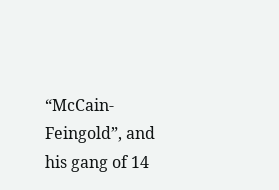“McCain-Feingold”, and his gang of 14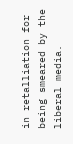in retalliation for being smeared by the liberal media.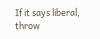If it says liberal, throw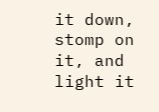it down, stomp on it, and light it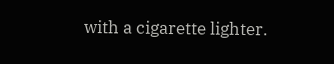with a cigarette lighter.